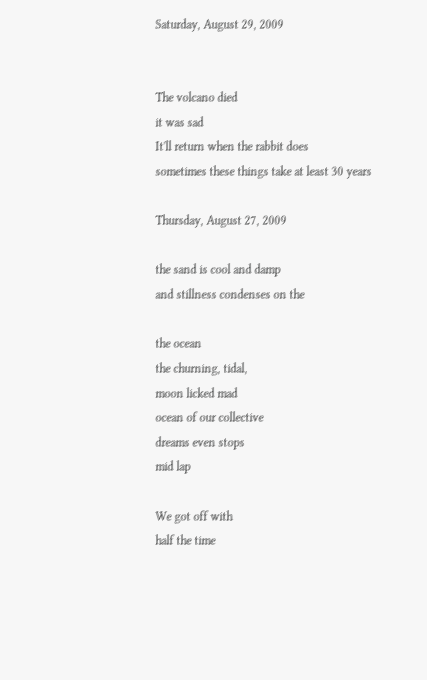Saturday, August 29, 2009


The volcano died
it was sad
It'll return when the rabbit does
sometimes these things take at least 30 years

Thursday, August 27, 2009

the sand is cool and damp
and stillness condenses on the

the ocean
the churning, tidal,
moon licked mad
ocean of our collective
dreams even stops
mid lap

We got off with
half the time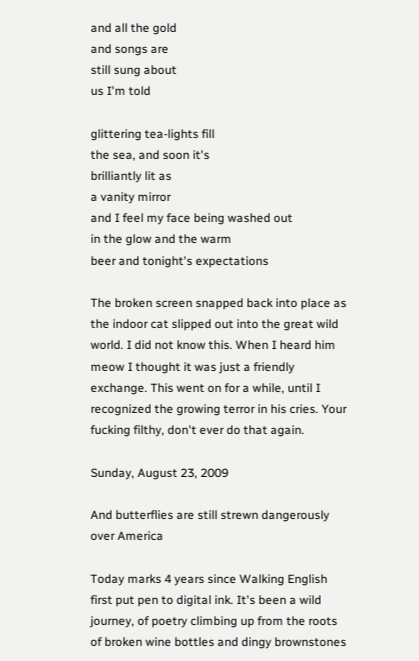and all the gold
and songs are
still sung about
us I'm told

glittering tea-lights fill
the sea, and soon it's
brilliantly lit as
a vanity mirror
and I feel my face being washed out
in the glow and the warm
beer and tonight's expectations

The broken screen snapped back into place as the indoor cat slipped out into the great wild world. I did not know this. When I heard him meow I thought it was just a friendly exchange. This went on for a while, until I recognized the growing terror in his cries. Your fucking filthy, don't ever do that again.

Sunday, August 23, 2009

And butterflies are still strewn dangerously over America

Today marks 4 years since Walking English first put pen to digital ink. It's been a wild journey, of poetry climbing up from the roots of broken wine bottles and dingy brownstones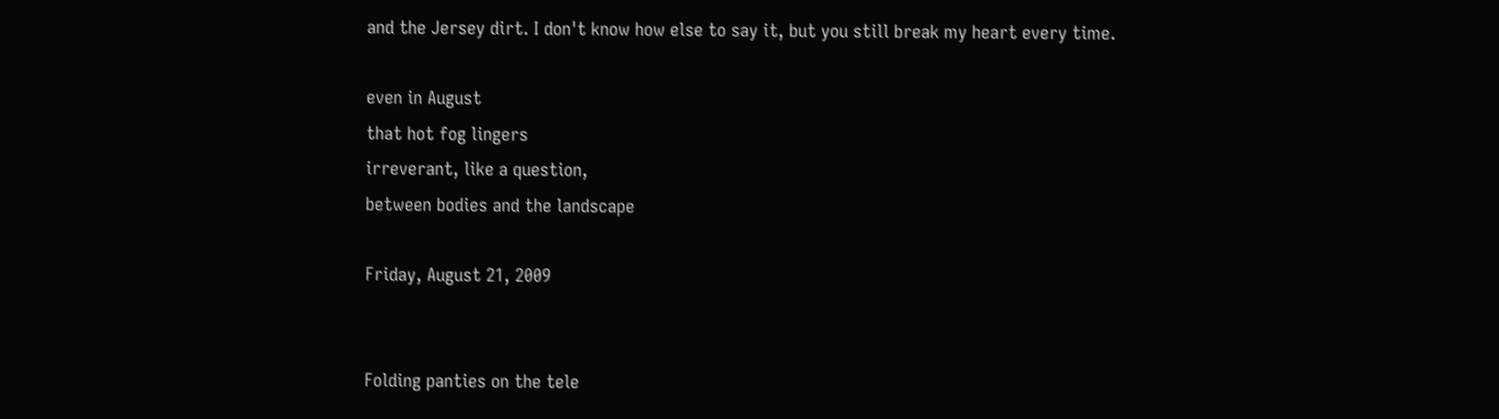and the Jersey dirt. I don't know how else to say it, but you still break my heart every time.

even in August
that hot fog lingers
irreverant, like a question,
between bodies and the landscape

Friday, August 21, 2009


Folding panties on the tele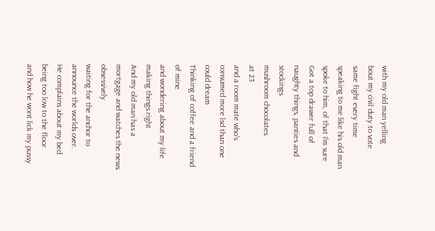with my old man yelling
bout my civil duty to vote
same fight every time
speaking to me like his old man spoke to him, of that I'm sure
Got a top drawer full of naughty things, panties and stockings
mushroom chocolates
at 23
and a room mate who's consumed more lsd than one could dream
Thinking of coffee and a friend of mine
and wondering about my life
making things right
And my old man has a mortgage and watches the news obsessively
waiting for the anchor to announce the worlds over.
He complains about my bed being too low to the floor
and how he wont lick my pussy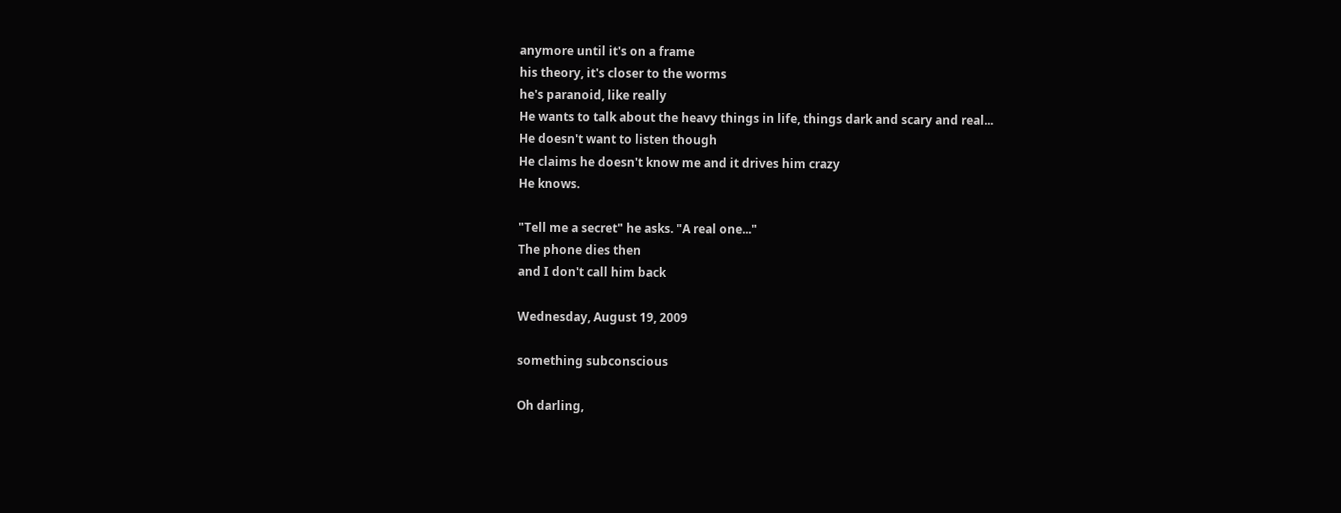anymore until it's on a frame
his theory, it's closer to the worms
he's paranoid, like really
He wants to talk about the heavy things in life, things dark and scary and real...
He doesn't want to listen though
He claims he doesn't know me and it drives him crazy
He knows.

"Tell me a secret" he asks. "A real one..."
The phone dies then
and I don't call him back

Wednesday, August 19, 2009

something subconscious

Oh darling,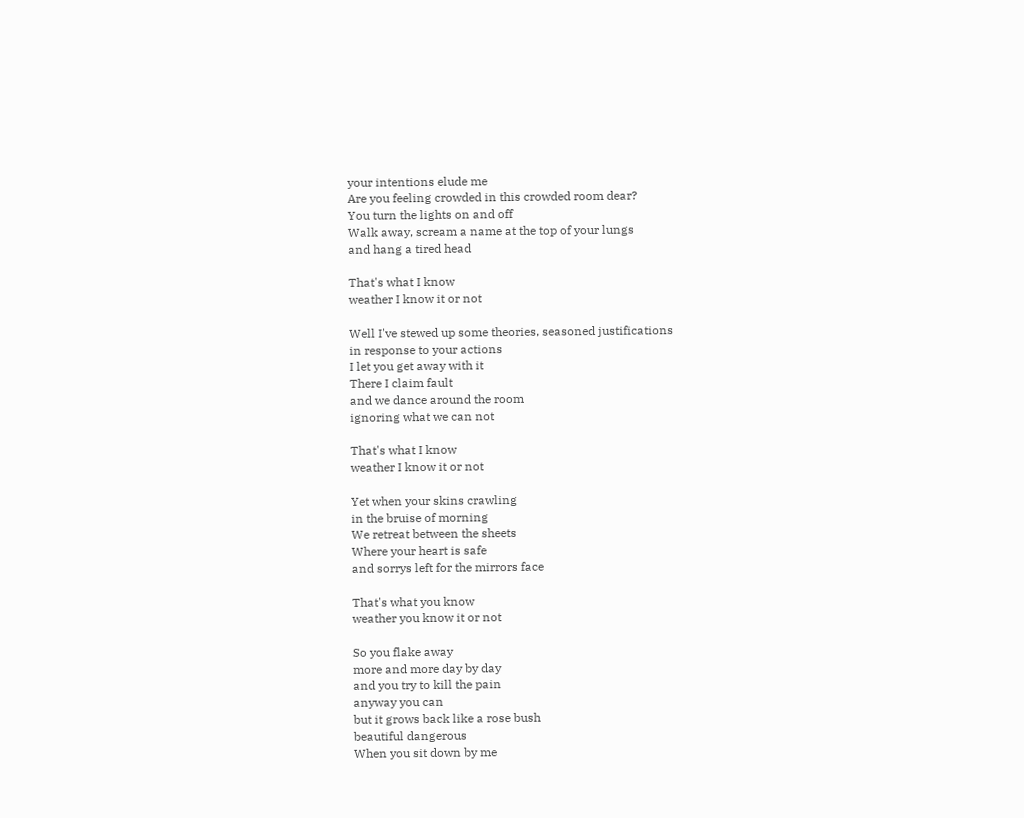your intentions elude me
Are you feeling crowded in this crowded room dear?
You turn the lights on and off
Walk away, scream a name at the top of your lungs
and hang a tired head

That's what I know
weather I know it or not

Well I've stewed up some theories, seasoned justifications
in response to your actions
I let you get away with it
There I claim fault
and we dance around the room
ignoring what we can not

That's what I know
weather I know it or not

Yet when your skins crawling
in the bruise of morning
We retreat between the sheets
Where your heart is safe
and sorrys left for the mirrors face

That's what you know
weather you know it or not

So you flake away
more and more day by day
and you try to kill the pain
anyway you can
but it grows back like a rose bush
beautiful dangerous
When you sit down by me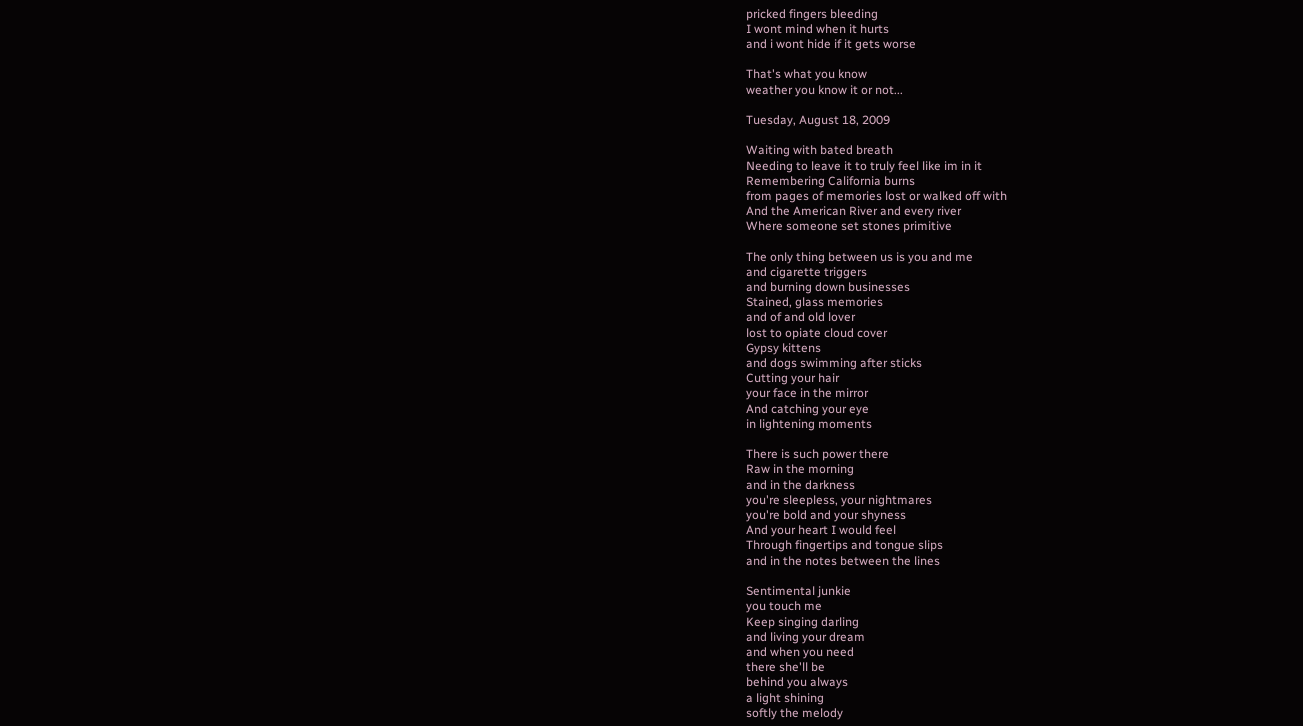pricked fingers bleeding
I wont mind when it hurts
and i wont hide if it gets worse

That's what you know
weather you know it or not...

Tuesday, August 18, 2009

Waiting with bated breath
Needing to leave it to truly feel like im in it
Remembering California burns
from pages of memories lost or walked off with
And the American River and every river
Where someone set stones primitive

The only thing between us is you and me
and cigarette triggers
and burning down businesses
Stained, glass memories
and of and old lover
lost to opiate cloud cover
Gypsy kittens
and dogs swimming after sticks
Cutting your hair
your face in the mirror
And catching your eye
in lightening moments

There is such power there
Raw in the morning
and in the darkness
you're sleepless, your nightmares
you're bold and your shyness
And your heart I would feel
Through fingertips and tongue slips
and in the notes between the lines

Sentimental junkie
you touch me
Keep singing darling
and living your dream
and when you need
there she'll be
behind you always
a light shining
softly the melody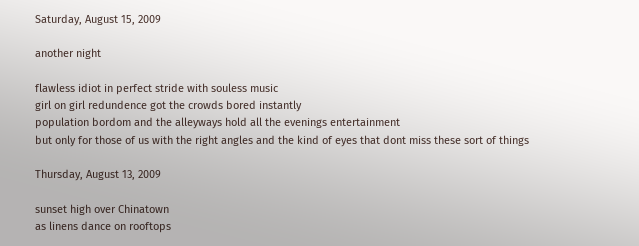Saturday, August 15, 2009

another night

flawless idiot in perfect stride with souless music
girl on girl redundence got the crowds bored instantly
population bordom and the alleyways hold all the evenings entertainment
but only for those of us with the right angles and the kind of eyes that dont miss these sort of things

Thursday, August 13, 2009

sunset high over Chinatown
as linens dance on rooftops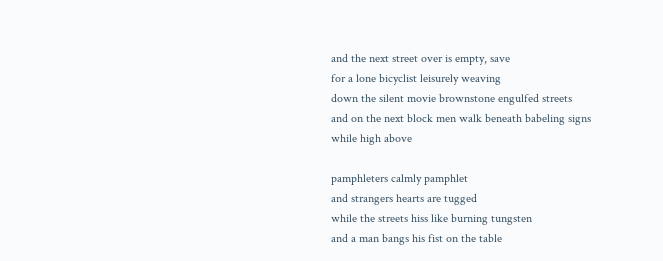and the next street over is empty, save
for a lone bicyclist leisurely weaving
down the silent movie brownstone engulfed streets
and on the next block men walk beneath babeling signs
while high above

pamphleters calmly pamphlet
and strangers hearts are tugged
while the streets hiss like burning tungsten
and a man bangs his fist on the table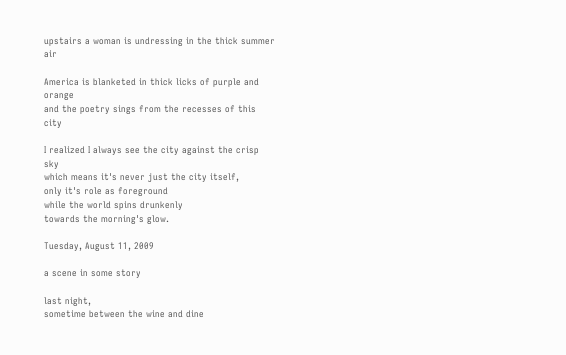upstairs a woman is undressing in the thick summer air

America is blanketed in thick licks of purple and orange
and the poetry sings from the recesses of this city

I realized I always see the city against the crisp sky
which means it's never just the city itself,
only it's role as foreground
while the world spins drunkenly
towards the morning's glow.

Tuesday, August 11, 2009

a scene in some story

last night,
sometime between the wine and dine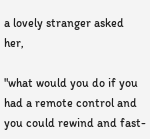a lovely stranger asked her,

"what would you do if you had a remote control and you could rewind and fast-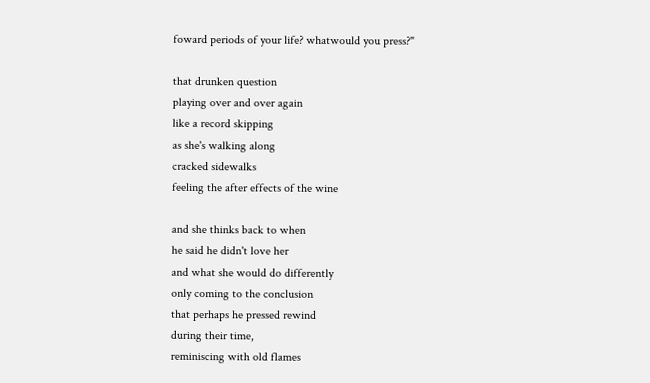foward periods of your life? whatwould you press?"

that drunken question
playing over and over again
like a record skipping
as she's walking along
cracked sidewalks
feeling the after effects of the wine

and she thinks back to when
he said he didn't love her
and what she would do differently
only coming to the conclusion
that perhaps he pressed rewind
during their time,
reminiscing with old flames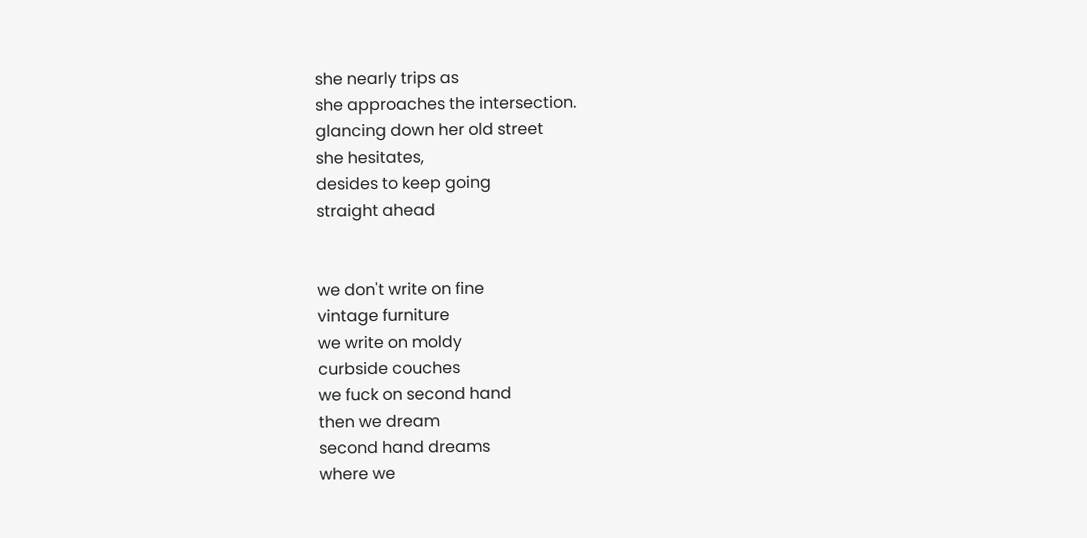she nearly trips as
she approaches the intersection.
glancing down her old street
she hesitates,
desides to keep going
straight ahead


we don't write on fine
vintage furniture
we write on moldy
curbside couches
we fuck on second hand
then we dream
second hand dreams
where we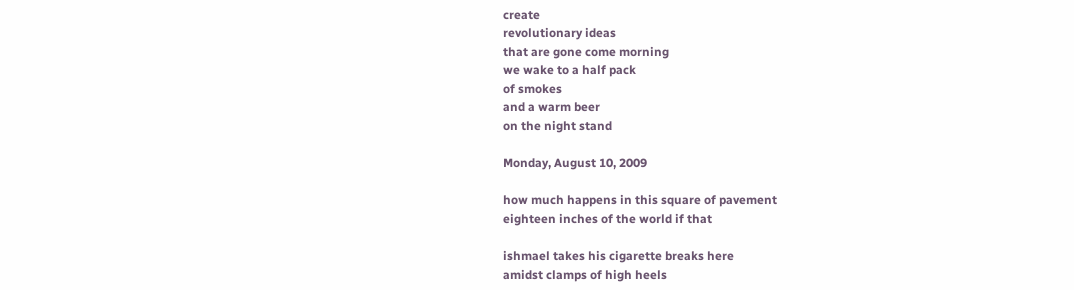create
revolutionary ideas
that are gone come morning
we wake to a half pack
of smokes
and a warm beer
on the night stand

Monday, August 10, 2009

how much happens in this square of pavement
eighteen inches of the world if that

ishmael takes his cigarette breaks here
amidst clamps of high heels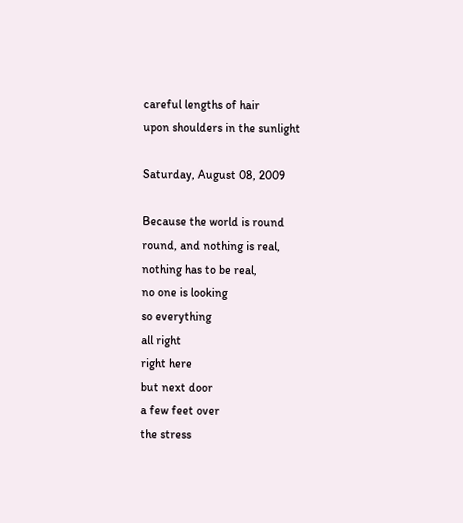careful lengths of hair
upon shoulders in the sunlight

Saturday, August 08, 2009

Because the world is round
round, and nothing is real,
nothing has to be real,
no one is looking
so everything
all right
right here
but next door
a few feet over
the stress